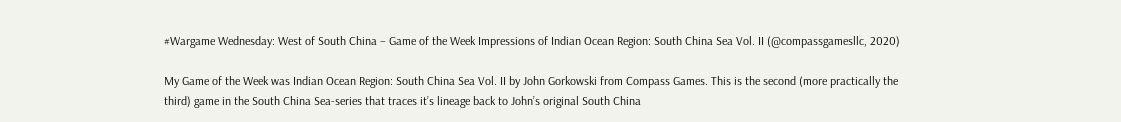#Wargame Wednesday: West of South China – Game of the Week Impressions of Indian Ocean Region: South China Sea Vol. II (@compassgamesllc, 2020)

My Game of the Week was Indian Ocean Region: South China Sea Vol. II by John Gorkowski from Compass Games. This is the second (more practically the third) game in the South China Sea-series that traces it’s lineage back to John’s original South China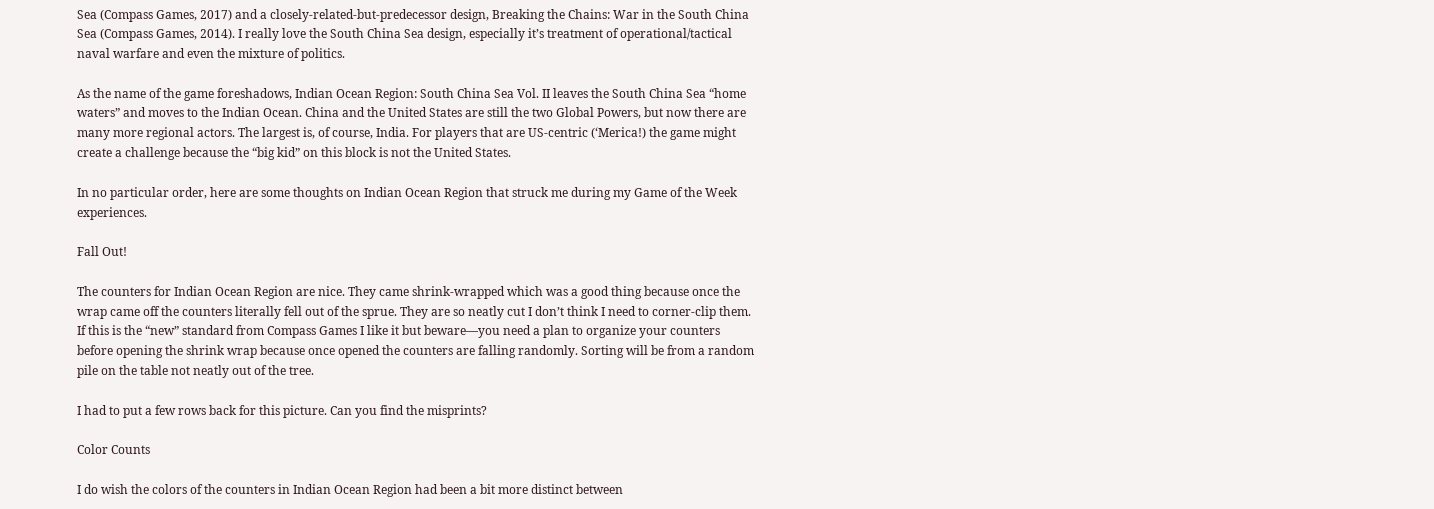Sea (Compass Games, 2017) and a closely-related-but-predecessor design, Breaking the Chains: War in the South China Sea (Compass Games, 2014). I really love the South China Sea design, especially it’s treatment of operational/tactical naval warfare and even the mixture of politics.

As the name of the game foreshadows, Indian Ocean Region: South China Sea Vol. II leaves the South China Sea “home waters” and moves to the Indian Ocean. China and the United States are still the two Global Powers, but now there are many more regional actors. The largest is, of course, India. For players that are US-centric (‘Merica!) the game might create a challenge because the “big kid” on this block is not the United States.

In no particular order, here are some thoughts on Indian Ocean Region that struck me during my Game of the Week experiences.

Fall Out!

The counters for Indian Ocean Region are nice. They came shrink-wrapped which was a good thing because once the wrap came off the counters literally fell out of the sprue. They are so neatly cut I don’t think I need to corner-clip them. If this is the “new” standard from Compass Games I like it but beware—you need a plan to organize your counters before opening the shrink wrap because once opened the counters are falling randomly. Sorting will be from a random pile on the table not neatly out of the tree.

I had to put a few rows back for this picture. Can you find the misprints?

Color Counts

I do wish the colors of the counters in Indian Ocean Region had been a bit more distinct between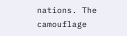nations. The camouflage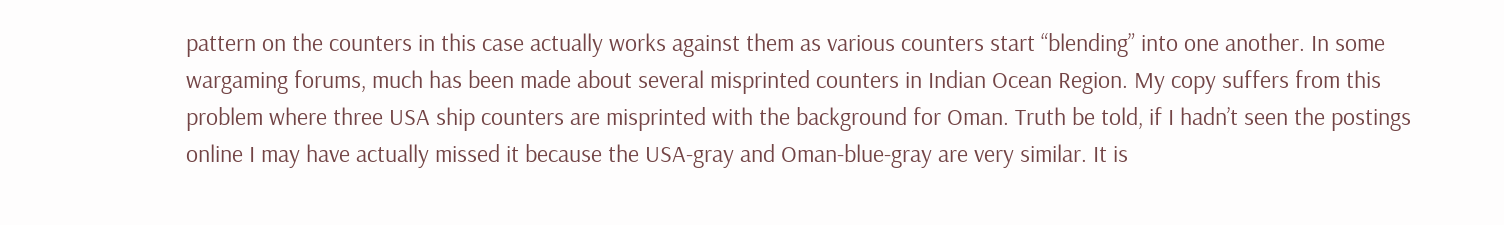pattern on the counters in this case actually works against them as various counters start “blending” into one another. In some wargaming forums, much has been made about several misprinted counters in Indian Ocean Region. My copy suffers from this problem where three USA ship counters are misprinted with the background for Oman. Truth be told, if I hadn’t seen the postings online I may have actually missed it because the USA-gray and Oman-blue-gray are very similar. It is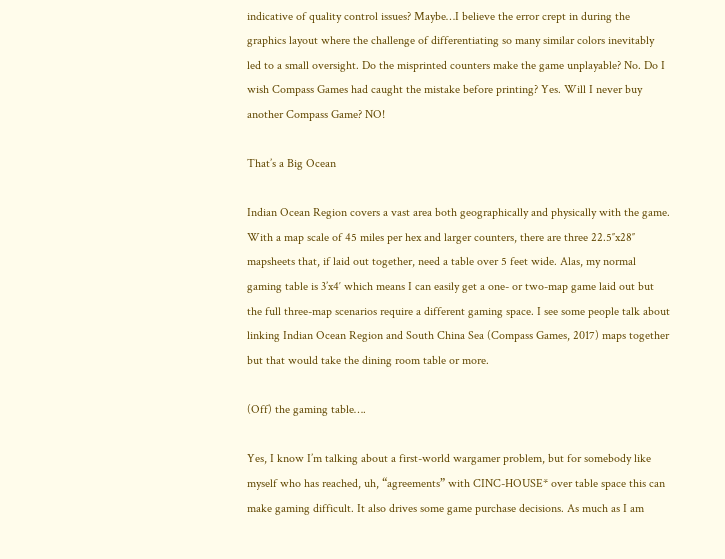indicative of quality control issues? Maybe…I believe the error crept in during the graphics layout where the challenge of differentiating so many similar colors inevitably led to a small oversight. Do the misprinted counters make the game unplayable? No. Do I wish Compass Games had caught the mistake before printing? Yes. Will I never buy another Compass Game? NO!

That’s a Big Ocean

Indian Ocean Region covers a vast area both geographically and physically with the game. With a map scale of 45 miles per hex and larger counters, there are three 22.5″x28″ mapsheets that, if laid out together, need a table over 5 feet wide. Alas, my normal gaming table is 3’x4′ which means I can easily get a one- or two-map game laid out but the full three-map scenarios require a different gaming space. I see some people talk about linking Indian Ocean Region and South China Sea (Compass Games, 2017) maps together but that would take the dining room table or more.

(Off) the gaming table….

Yes, I know I’m talking about a first-world wargamer problem, but for somebody like myself who has reached, uh, “agreements” with CINC-HOUSE* over table space this can make gaming difficult. It also drives some game purchase decisions. As much as I am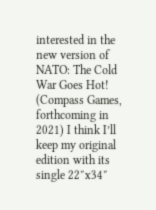interested in the new version of NATO: The Cold War Goes Hot! (Compass Games, forthcoming in 2021) I think I’ll keep my original edition with its single 22″x34″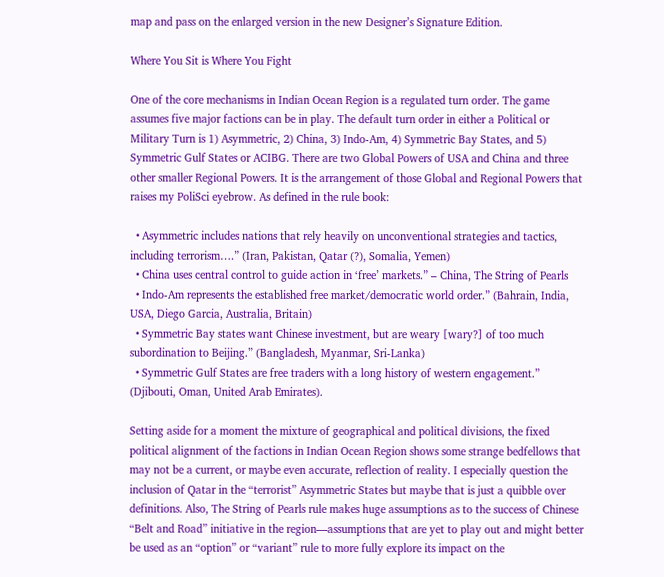map and pass on the enlarged version in the new Designer’s Signature Edition.

Where You Sit is Where You Fight

One of the core mechanisms in Indian Ocean Region is a regulated turn order. The game assumes five major factions can be in play. The default turn order in either a Political or Military Turn is 1) Asymmetric, 2) China, 3) Indo-Am, 4) Symmetric Bay States, and 5) Symmetric Gulf States or ACIBG. There are two Global Powers of USA and China and three other smaller Regional Powers. It is the arrangement of those Global and Regional Powers that raises my PoliSci eyebrow. As defined in the rule book:

  • Asymmetric includes nations that rely heavily on unconventional strategies and tactics, including terrorism….” (Iran, Pakistan, Qatar (?), Somalia, Yemen)
  • China uses central control to guide action in ‘free’ markets.” – China, The String of Pearls
  • Indo-Am represents the established free market/democratic world order.” (Bahrain, India, USA, Diego Garcia, Australia, Britain)
  • Symmetric Bay states want Chinese investment, but are weary [wary?] of too much subordination to Beijing.” (Bangladesh, Myanmar, Sri-Lanka)
  • Symmetric Gulf States are free traders with a long history of western engagement.” (Djibouti, Oman, United Arab Emirates).

Setting aside for a moment the mixture of geographical and political divisions, the fixed political alignment of the factions in Indian Ocean Region shows some strange bedfellows that may not be a current, or maybe even accurate, reflection of reality. I especially question the inclusion of Qatar in the “terrorist” Asymmetric States but maybe that is just a quibble over definitions. Also, The String of Pearls rule makes huge assumptions as to the success of Chinese “Belt and Road” initiative in the region—assumptions that are yet to play out and might better be used as an “option” or “variant” rule to more fully explore its impact on the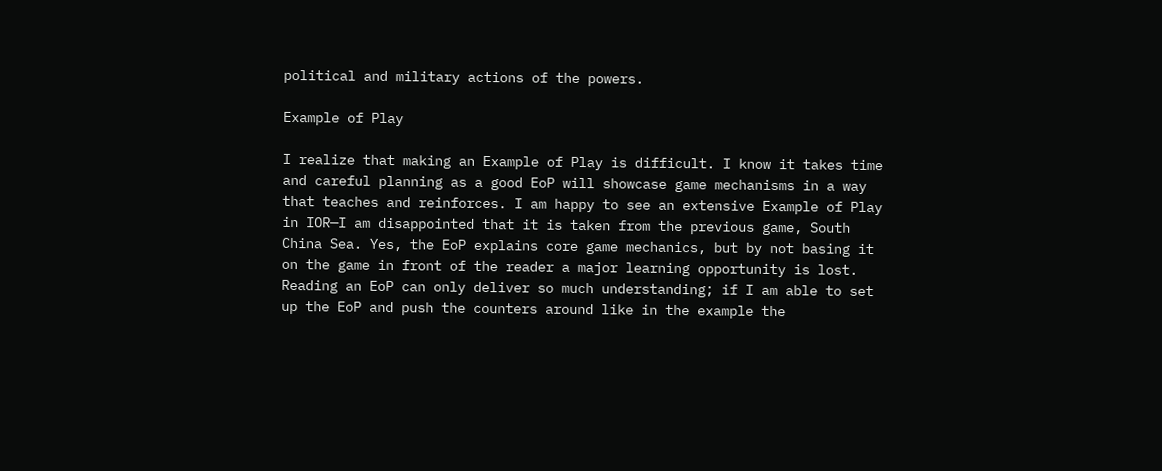political and military actions of the powers.

Example of Play

I realize that making an Example of Play is difficult. I know it takes time and careful planning as a good EoP will showcase game mechanisms in a way that teaches and reinforces. I am happy to see an extensive Example of Play in IOR—I am disappointed that it is taken from the previous game, South China Sea. Yes, the EoP explains core game mechanics, but by not basing it on the game in front of the reader a major learning opportunity is lost. Reading an EoP can only deliver so much understanding; if I am able to set up the EoP and push the counters around like in the example the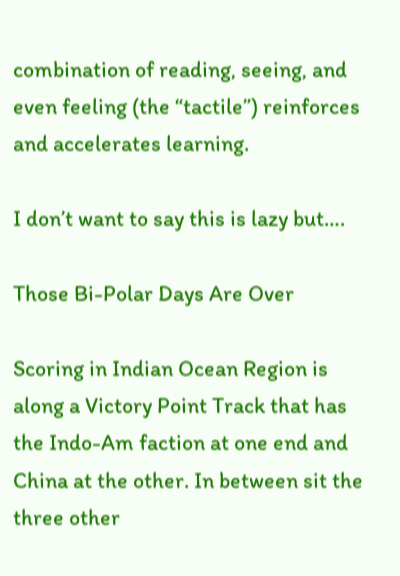combination of reading, seeing, and even feeling (the “tactile”) reinforces and accelerates learning.

I don’t want to say this is lazy but….

Those Bi-Polar Days Are Over

Scoring in Indian Ocean Region is along a Victory Point Track that has the Indo-Am faction at one end and China at the other. In between sit the three other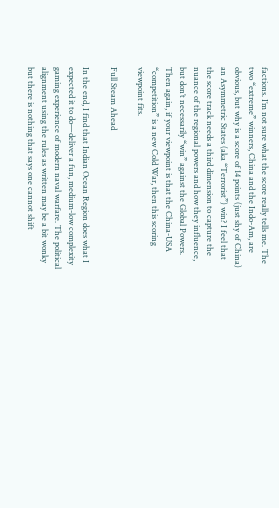factions. I’m not sure what the score really tells me. The two “extreme” winners, China and the Indo-Am, are obvious, but why is a score of 14 points (just shy of China) an Asymmetric States (aka “Terrorist”) win? I feel that the score track needs a third dimension to capture the nuance of the regional powers and how they influence, but don’t necessarily “win” against the Global Powers. Then again, if your viewpoint is that the China-USA “competition” is a new Cold War, then this scoring viewpoint fits.

Full Steam Ahead

In the end, I find that Indian Ocean Region does what I expected it to do—deliver a fun, medium-low complexity gaming experience of modern naval warfare. The political alignment using the rules as written may be a bit wonky but there is nothing that says one cannot shift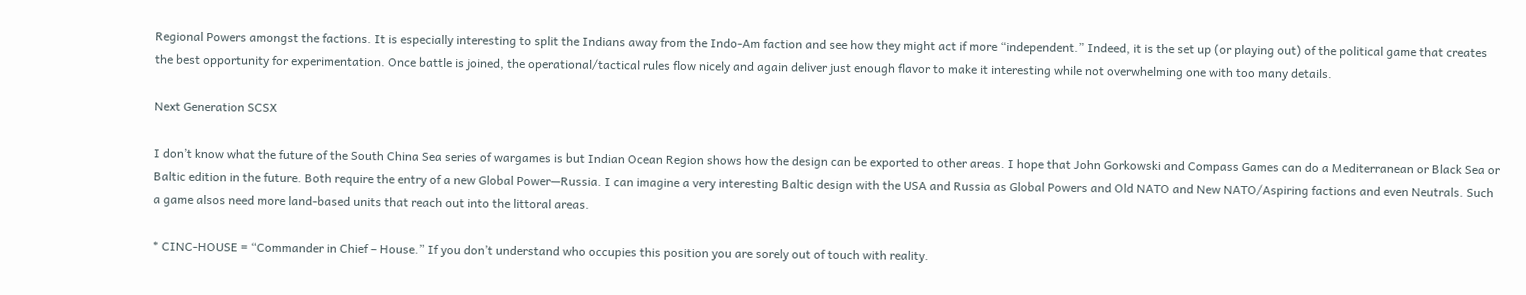Regional Powers amongst the factions. It is especially interesting to split the Indians away from the Indo-Am faction and see how they might act if more “independent.” Indeed, it is the set up (or playing out) of the political game that creates the best opportunity for experimentation. Once battle is joined, the operational/tactical rules flow nicely and again deliver just enough flavor to make it interesting while not overwhelming one with too many details.

Next Generation SCSX

I don’t know what the future of the South China Sea series of wargames is but Indian Ocean Region shows how the design can be exported to other areas. I hope that John Gorkowski and Compass Games can do a Mediterranean or Black Sea or Baltic edition in the future. Both require the entry of a new Global Power—Russia. I can imagine a very interesting Baltic design with the USA and Russia as Global Powers and Old NATO and New NATO/Aspiring factions and even Neutrals. Such a game alsos need more land-based units that reach out into the littoral areas.

* CINC-HOUSE = “Commander in Chief – House.” If you don’t understand who occupies this position you are sorely out of touch with reality.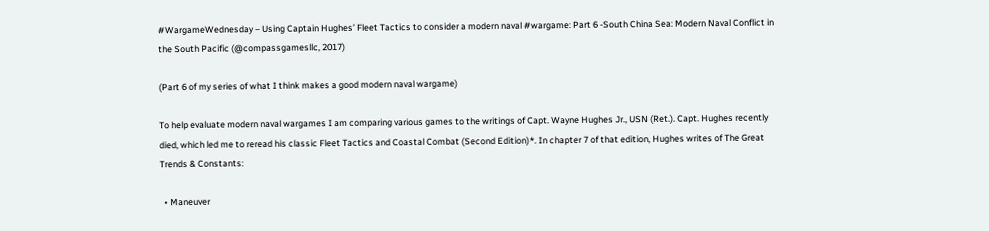#WargameWednesday – Using Captain Hughes’ Fleet Tactics to consider a modern naval #wargame: Part 6 -South China Sea: Modern Naval Conflict in the South Pacific (@compassgamesllc, 2017)

(Part 6 of my series of what I think makes a good modern naval wargame)

To help evaluate modern naval wargames I am comparing various games to the writings of Capt. Wayne Hughes Jr., USN (Ret.). Capt. Hughes recently died, which led me to reread his classic Fleet Tactics and Coastal Combat (Second Edition)*. In chapter 7 of that edition, Hughes writes of The Great Trends & Constants:

  • Maneuver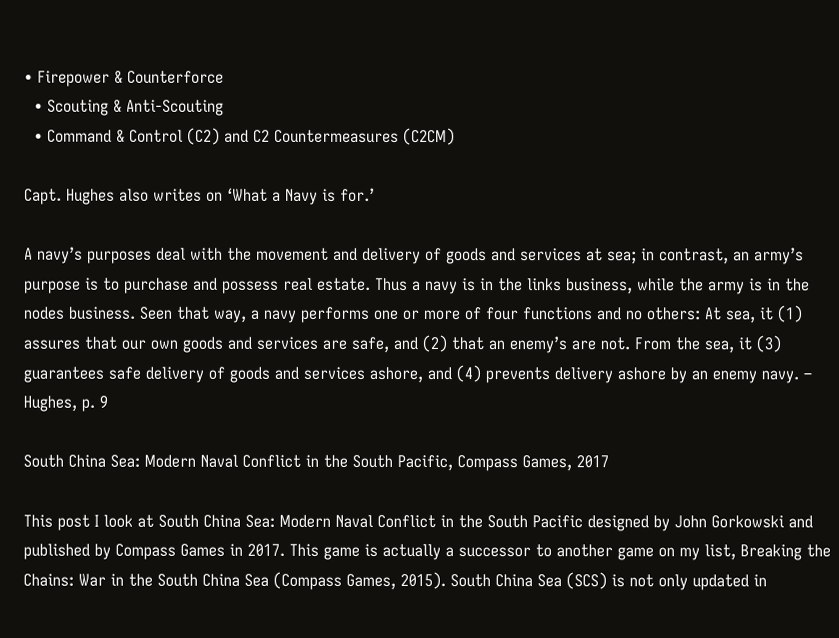• Firepower & Counterforce
  • Scouting & Anti-Scouting
  • Command & Control (C2) and C2 Countermeasures (C2CM)

Capt. Hughes also writes on ‘What a Navy is for.’

A navy’s purposes deal with the movement and delivery of goods and services at sea; in contrast, an army’s purpose is to purchase and possess real estate. Thus a navy is in the links business, while the army is in the nodes business. Seen that way, a navy performs one or more of four functions and no others: At sea, it (1) assures that our own goods and services are safe, and (2) that an enemy’s are not. From the sea, it (3) guarantees safe delivery of goods and services ashore, and (4) prevents delivery ashore by an enemy navy. – Hughes, p. 9

South China Sea: Modern Naval Conflict in the South Pacific, Compass Games, 2017

This post I look at South China Sea: Modern Naval Conflict in the South Pacific designed by John Gorkowski and published by Compass Games in 2017. This game is actually a successor to another game on my list, Breaking the Chains: War in the South China Sea (Compass Games, 2015). South China Sea (SCS) is not only updated in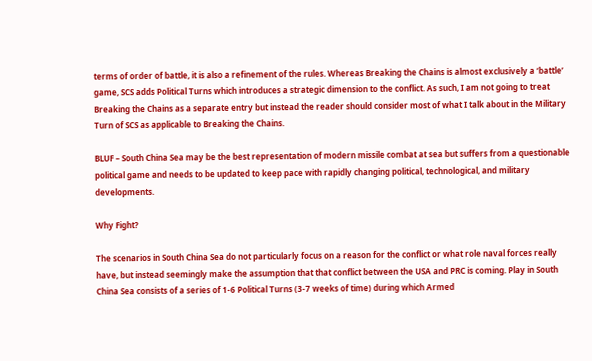terms of order of battle, it is also a refinement of the rules. Whereas Breaking the Chains is almost exclusively a ‘battle’ game, SCS adds Political Turns which introduces a strategic dimension to the conflict. As such, I am not going to treat Breaking the Chains as a separate entry but instead the reader should consider most of what I talk about in the Military Turn of SCS as applicable to Breaking the Chains.

BLUF – South China Sea may be the best representation of modern missile combat at sea but suffers from a questionable political game and needs to be updated to keep pace with rapidly changing political, technological, and military developments.

Why Fight?

The scenarios in South China Sea do not particularly focus on a reason for the conflict or what role naval forces really have, but instead seemingly make the assumption that that conflict between the USA and PRC is coming. Play in South China Sea consists of a series of 1-6 Political Turns (3-7 weeks of time) during which Armed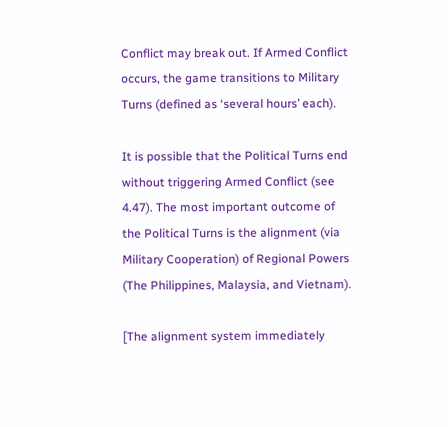Conflict may break out. If Armed Conflict occurs, the game transitions to Military Turns (defined as ‘several hours’ each).

It is possible that the Political Turns end without triggering Armed Conflict (see 4.47). The most important outcome of the Political Turns is the alignment (via Military Cooperation) of Regional Powers (The Philippines, Malaysia, and Vietnam).

[The alignment system immediately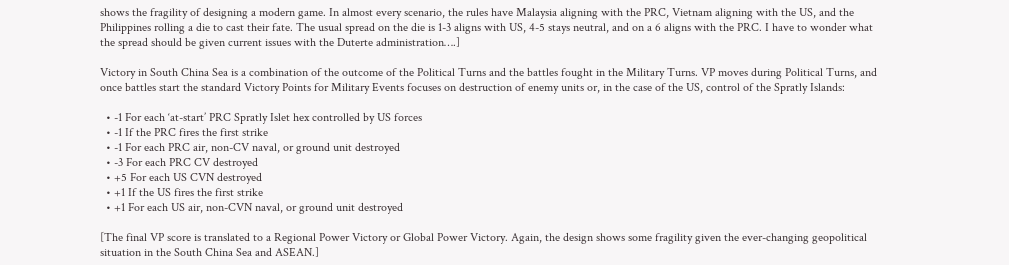shows the fragility of designing a modern game. In almost every scenario, the rules have Malaysia aligning with the PRC, Vietnam aligning with the US, and the Philippines rolling a die to cast their fate. The usual spread on the die is 1-3 aligns with US, 4-5 stays neutral, and on a 6 aligns with the PRC. I have to wonder what the spread should be given current issues with the Duterte administration….]

Victory in South China Sea is a combination of the outcome of the Political Turns and the battles fought in the Military Turns. VP moves during Political Turns, and once battles start the standard Victory Points for Military Events focuses on destruction of enemy units or, in the case of the US, control of the Spratly Islands:

  • -1 For each ‘at-start’ PRC Spratly Islet hex controlled by US forces
  • -1 If the PRC fires the first strike
  • -1 For each PRC air, non-CV naval, or ground unit destroyed
  • -3 For each PRC CV destroyed
  • +5 For each US CVN destroyed
  • +1 If the US fires the first strike
  • +1 For each US air, non-CVN naval, or ground unit destroyed

[The final VP score is translated to a Regional Power Victory or Global Power Victory. Again, the design shows some fragility given the ever-changing geopolitical situation in the South China Sea and ASEAN.]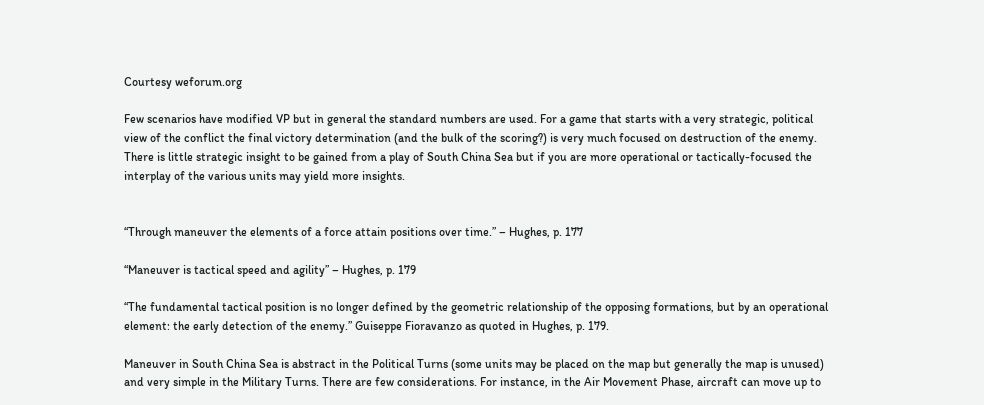Courtesy weforum.org

Few scenarios have modified VP but in general the standard numbers are used. For a game that starts with a very strategic, political view of the conflict the final victory determination (and the bulk of the scoring?) is very much focused on destruction of the enemy. There is little strategic insight to be gained from a play of South China Sea but if you are more operational or tactically-focused the interplay of the various units may yield more insights.


“Through maneuver the elements of a force attain positions over time.” – Hughes, p. 177

“Maneuver is tactical speed and agility” – Hughes, p. 179

“The fundamental tactical position is no longer defined by the geometric relationship of the opposing formations, but by an operational element: the early detection of the enemy.” Guiseppe Fioravanzo as quoted in Hughes, p. 179.

Maneuver in South China Sea is abstract in the Political Turns (some units may be placed on the map but generally the map is unused) and very simple in the Military Turns. There are few considerations. For instance, in the Air Movement Phase, aircraft can move up to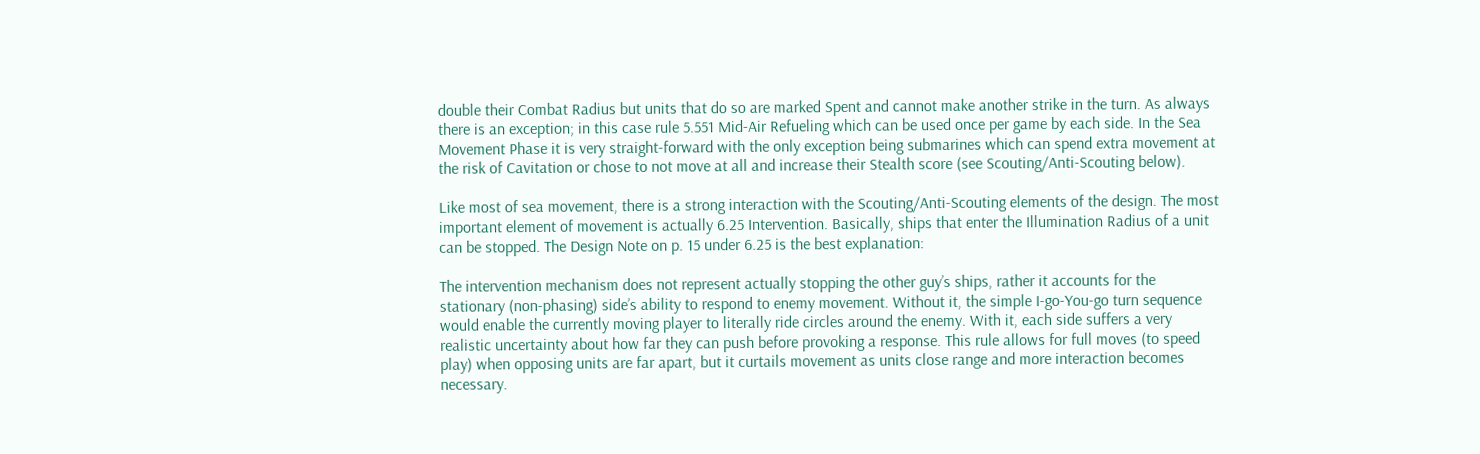double their Combat Radius but units that do so are marked Spent and cannot make another strike in the turn. As always there is an exception; in this case rule 5.551 Mid-Air Refueling which can be used once per game by each side. In the Sea Movement Phase it is very straight-forward with the only exception being submarines which can spend extra movement at the risk of Cavitation or chose to not move at all and increase their Stealth score (see Scouting/Anti-Scouting below).

Like most of sea movement, there is a strong interaction with the Scouting/Anti-Scouting elements of the design. The most important element of movement is actually 6.25 Intervention. Basically, ships that enter the Illumination Radius of a unit can be stopped. The Design Note on p. 15 under 6.25 is the best explanation:

The intervention mechanism does not represent actually stopping the other guy’s ships, rather it accounts for the stationary (non-phasing) side’s ability to respond to enemy movement. Without it, the simple I-go-You-go turn sequence would enable the currently moving player to literally ride circles around the enemy. With it, each side suffers a very realistic uncertainty about how far they can push before provoking a response. This rule allows for full moves (to speed play) when opposing units are far apart, but it curtails movement as units close range and more interaction becomes necessary.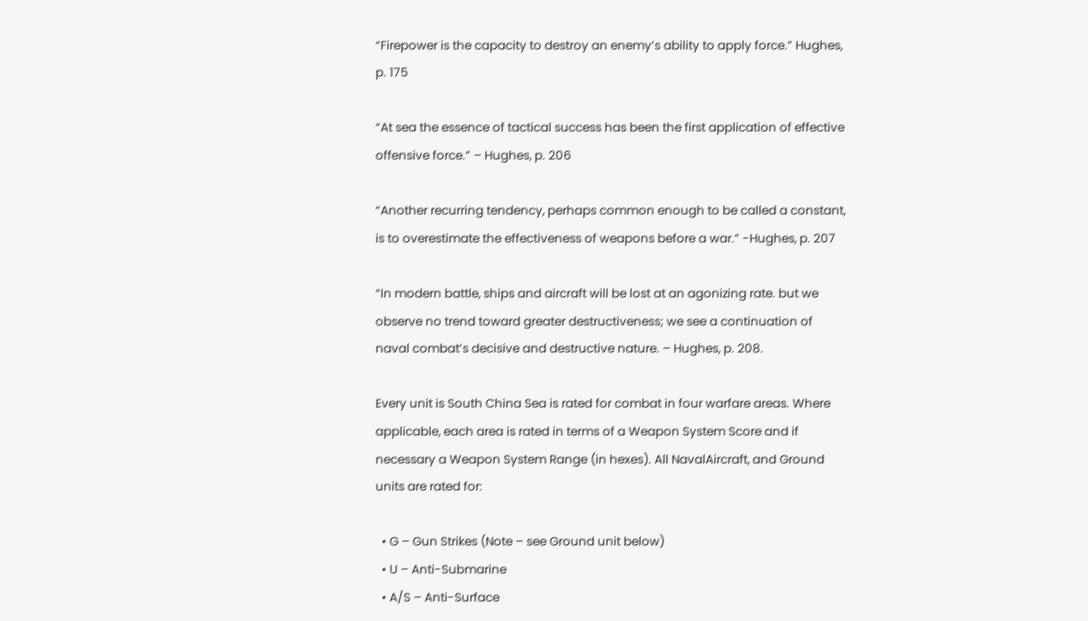“Firepower is the capacity to destroy an enemy’s ability to apply force.” Hughes, p. 175

“At sea the essence of tactical success has been the first application of effective offensive force.” – Hughes, p. 206

“Another recurring tendency, perhaps common enough to be called a constant, is to overestimate the effectiveness of weapons before a war.” -Hughes, p. 207

“In modern battle, ships and aircraft will be lost at an agonizing rate. but we observe no trend toward greater destructiveness; we see a continuation of naval combat’s decisive and destructive nature. – Hughes, p. 208.

Every unit is South China Sea is rated for combat in four warfare areas. Where applicable, each area is rated in terms of a Weapon System Score and if necessary a Weapon System Range (in hexes). All NavalAircraft, and Ground units are rated for:

  • G – Gun Strikes (Note – see Ground unit below)
  • U – Anti-Submarine
  • A/S – Anti-Surface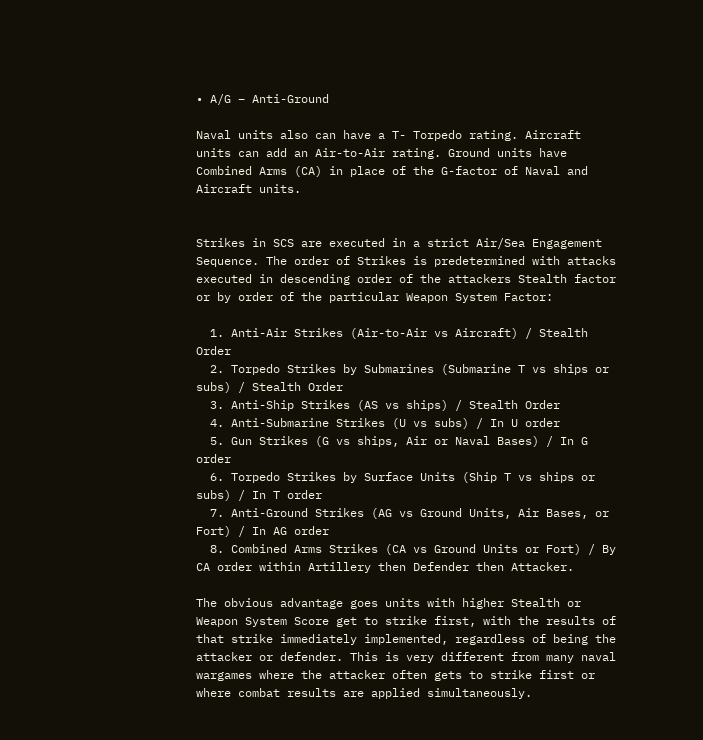• A/G – Anti-Ground

Naval units also can have a T- Torpedo rating. Aircraft units can add an Air-to-Air rating. Ground units have Combined Arms (CA) in place of the G-factor of Naval and Aircraft units.


Strikes in SCS are executed in a strict Air/Sea Engagement Sequence. The order of Strikes is predetermined with attacks executed in descending order of the attackers Stealth factor or by order of the particular Weapon System Factor:

  1. Anti-Air Strikes (Air-to-Air vs Aircraft) / Stealth Order
  2. Torpedo Strikes by Submarines (Submarine T vs ships or subs) / Stealth Order
  3. Anti-Ship Strikes (AS vs ships) / Stealth Order
  4. Anti-Submarine Strikes (U vs subs) / In U order
  5. Gun Strikes (G vs ships, Air or Naval Bases) / In G order
  6. Torpedo Strikes by Surface Units (Ship T vs ships or subs) / In T order
  7. Anti-Ground Strikes (AG vs Ground Units, Air Bases, or Fort) / In AG order
  8. Combined Arms Strikes (CA vs Ground Units or Fort) / By CA order within Artillery then Defender then Attacker.

The obvious advantage goes units with higher Stealth or Weapon System Score get to strike first, with the results of that strike immediately implemented, regardless of being the attacker or defender. This is very different from many naval wargames where the attacker often gets to strike first or where combat results are applied simultaneously.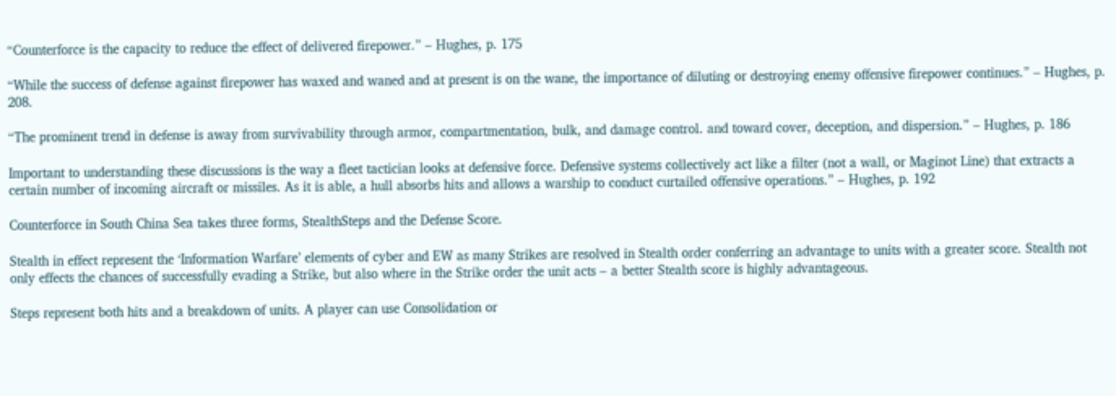“Counterforce is the capacity to reduce the effect of delivered firepower.” – Hughes, p. 175

“While the success of defense against firepower has waxed and waned and at present is on the wane, the importance of diluting or destroying enemy offensive firepower continues.” – Hughes, p. 208.

“The prominent trend in defense is away from survivability through armor, compartmentation, bulk, and damage control. and toward cover, deception, and dispersion.” – Hughes, p. 186

Important to understanding these discussions is the way a fleet tactician looks at defensive force. Defensive systems collectively act like a filter (not a wall, or Maginot Line) that extracts a certain number of incoming aircraft or missiles. As it is able, a hull absorbs hits and allows a warship to conduct curtailed offensive operations.” – Hughes, p. 192

Counterforce in South China Sea takes three forms, StealthSteps and the Defense Score.

Stealth in effect represent the ‘Information Warfare’ elements of cyber and EW as many Strikes are resolved in Stealth order conferring an advantage to units with a greater score. Stealth not only effects the chances of successfully evading a Strike, but also where in the Strike order the unit acts – a better Stealth score is highly advantageous.

Steps represent both hits and a breakdown of units. A player can use Consolidation or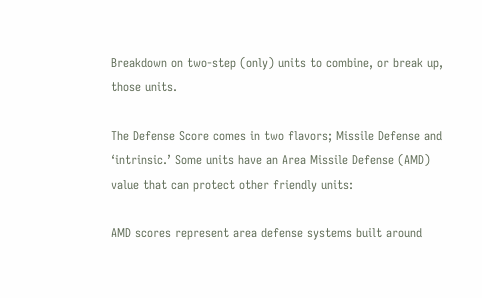Breakdown on two-step (only) units to combine, or break up, those units.

The Defense Score comes in two flavors; Missile Defense and ‘intrinsic.’ Some units have an Area Missile Defense (AMD) value that can protect other friendly units:

AMD scores represent area defense systems built around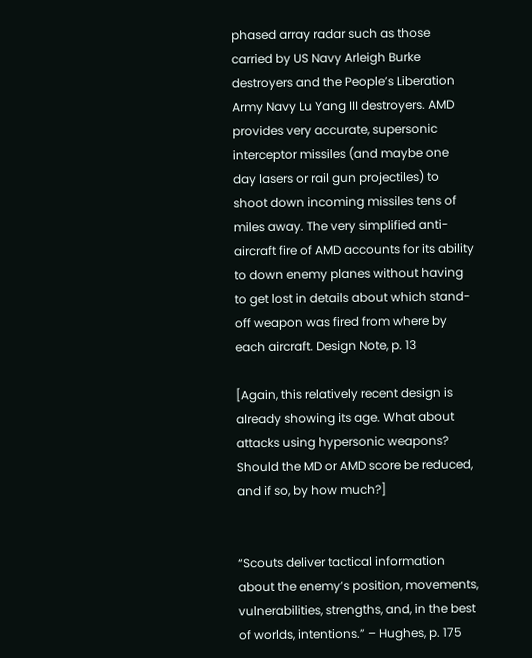phased array radar such as those carried by US Navy Arleigh Burke destroyers and the People’s Liberation Army Navy Lu Yang III destroyers. AMD provides very accurate, supersonic interceptor missiles (and maybe one day lasers or rail gun projectiles) to shoot down incoming missiles tens of miles away. The very simplified anti-aircraft fire of AMD accounts for its ability to down enemy planes without having to get lost in details about which stand-off weapon was fired from where by each aircraft. Design Note, p. 13

[Again, this relatively recent design is already showing its age. What about attacks using hypersonic weapons? Should the MD or AMD score be reduced, and if so, by how much?]


“Scouts deliver tactical information about the enemy’s position, movements, vulnerabilities, strengths, and, in the best of worlds, intentions.” – Hughes, p. 175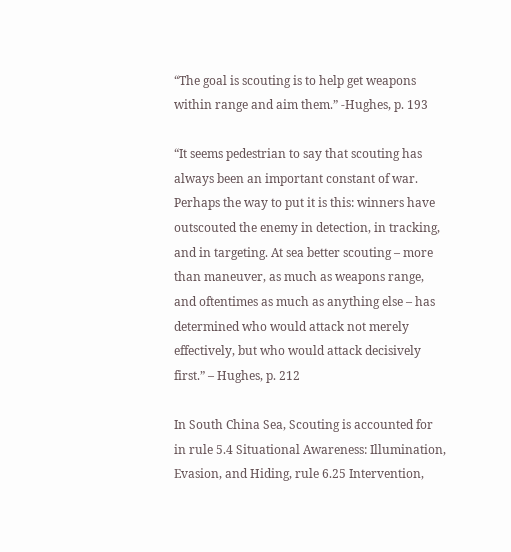“The goal is scouting is to help get weapons within range and aim them.” -Hughes, p. 193

“It seems pedestrian to say that scouting has always been an important constant of war. Perhaps the way to put it is this: winners have outscouted the enemy in detection, in tracking, and in targeting. At sea better scouting – more than maneuver, as much as weapons range, and oftentimes as much as anything else – has determined who would attack not merely effectively, but who would attack decisively first.” – Hughes, p. 212

In South China Sea, Scouting is accounted for in rule 5.4 Situational Awareness: Illumination, Evasion, and Hiding, rule 6.25 Intervention,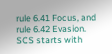rule 6.41 Focus, and rule 6.42 Evasion. SCS starts with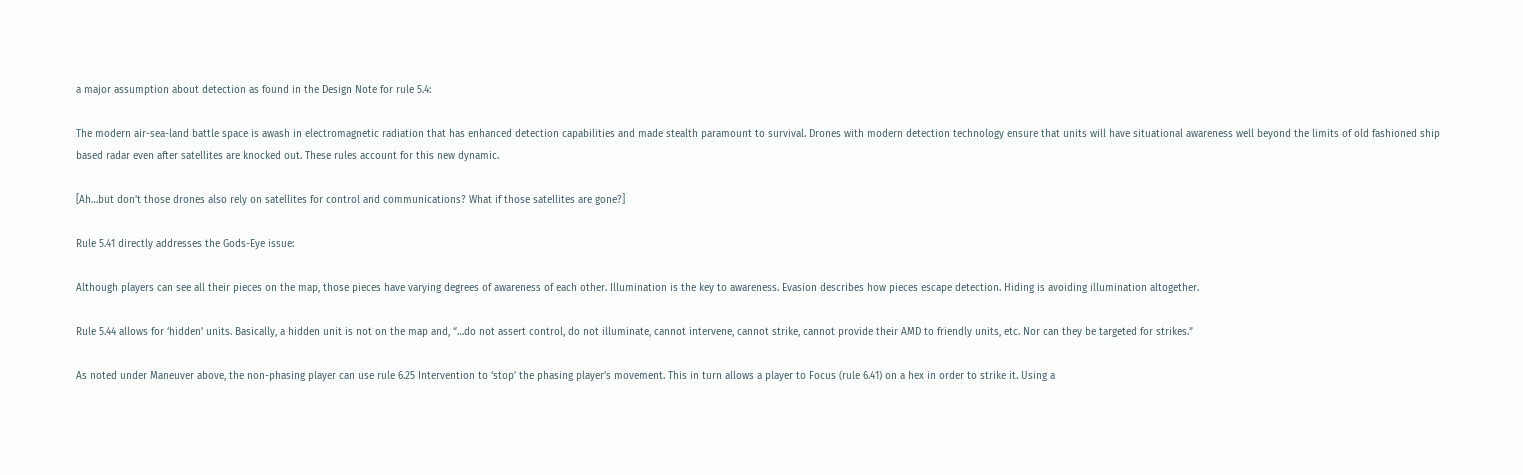a major assumption about detection as found in the Design Note for rule 5.4:

The modern air-sea-land battle space is awash in electromagnetic radiation that has enhanced detection capabilities and made stealth paramount to survival. Drones with modern detection technology ensure that units will have situational awareness well beyond the limits of old fashioned ship based radar even after satellites are knocked out. These rules account for this new dynamic.

[Ah…but don’t those drones also rely on satellites for control and communications? What if those satellites are gone?]

Rule 5.41 directly addresses the Gods-Eye issue:

Although players can see all their pieces on the map, those pieces have varying degrees of awareness of each other. Illumination is the key to awareness. Evasion describes how pieces escape detection. Hiding is avoiding illumination altogether.

Rule 5.44 allows for ‘hidden’ units. Basically, a hidden unit is not on the map and, “…do not assert control, do not illuminate, cannot intervene, cannot strike, cannot provide their AMD to friendly units, etc. Nor can they be targeted for strikes.”

As noted under Maneuver above, the non-phasing player can use rule 6.25 Intervention to ‘stop’ the phasing player’s movement. This in turn allows a player to Focus (rule 6.41) on a hex in order to strike it. Using a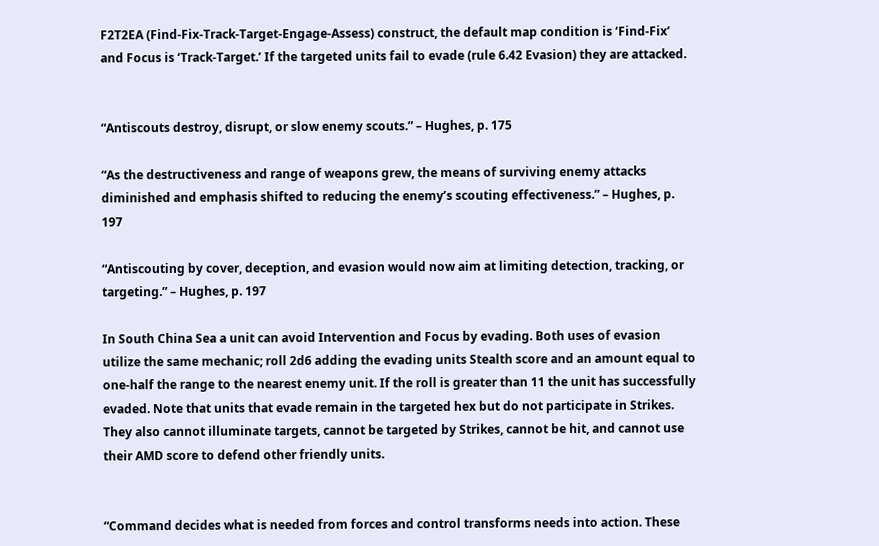F2T2EA (Find-Fix-Track-Target-Engage-Assess) construct, the default map condition is ‘Find-Fix’ and Focus is ‘Track-Target.’ If the targeted units fail to evade (rule 6.42 Evasion) they are attacked.


“Antiscouts destroy, disrupt, or slow enemy scouts.” – Hughes, p. 175

“As the destructiveness and range of weapons grew, the means of surviving enemy attacks diminished and emphasis shifted to reducing the enemy’s scouting effectiveness.” – Hughes, p. 197

“Antiscouting by cover, deception, and evasion would now aim at limiting detection, tracking, or targeting.” – Hughes, p. 197

In South China Sea a unit can avoid Intervention and Focus by evading. Both uses of evasion utilize the same mechanic; roll 2d6 adding the evading units Stealth score and an amount equal to one-half the range to the nearest enemy unit. If the roll is greater than 11 the unit has successfully evaded. Note that units that evade remain in the targeted hex but do not participate in Strikes. They also cannot illuminate targets, cannot be targeted by Strikes, cannot be hit, and cannot use their AMD score to defend other friendly units.


“Command decides what is needed from forces and control transforms needs into action. These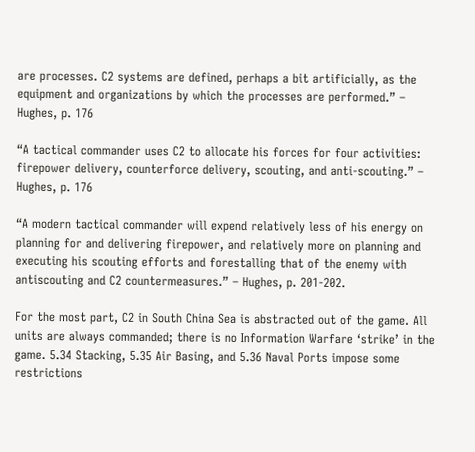are processes. C2 systems are defined, perhaps a bit artificially, as the equipment and organizations by which the processes are performed.” – Hughes, p. 176

“A tactical commander uses C2 to allocate his forces for four activities: firepower delivery, counterforce delivery, scouting, and anti-scouting.” – Hughes, p. 176

“A modern tactical commander will expend relatively less of his energy on planning for and delivering firepower, and relatively more on planning and executing his scouting efforts and forestalling that of the enemy with antiscouting and C2 countermeasures.” – Hughes, p. 201-202.

For the most part, C2 in South China Sea is abstracted out of the game. All units are always commanded; there is no Information Warfare ‘strike’ in the game. 5.34 Stacking, 5.35 Air Basing, and 5.36 Naval Ports impose some restrictions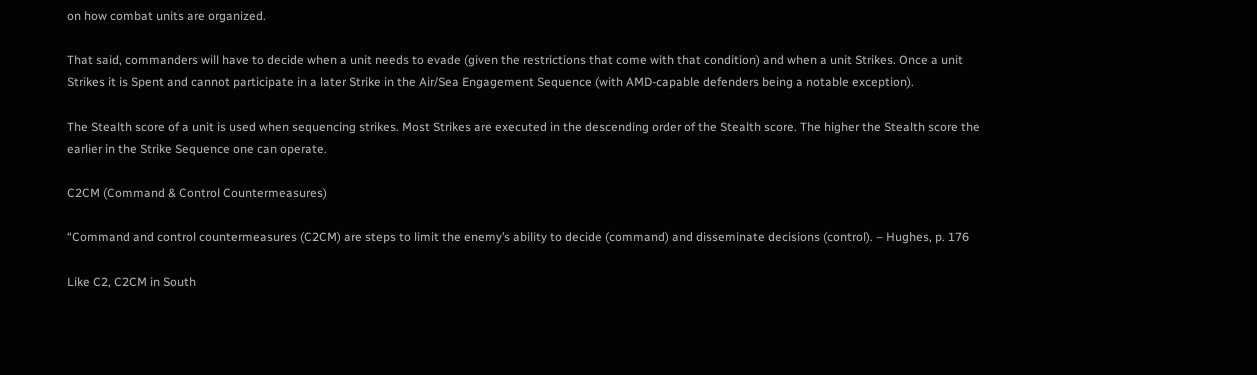on how combat units are organized.

That said, commanders will have to decide when a unit needs to evade (given the restrictions that come with that condition) and when a unit Strikes. Once a unit Strikes it is Spent and cannot participate in a later Strike in the Air/Sea Engagement Sequence (with AMD-capable defenders being a notable exception).

The Stealth score of a unit is used when sequencing strikes. Most Strikes are executed in the descending order of the Stealth score. The higher the Stealth score the earlier in the Strike Sequence one can operate.

C2CM (Command & Control Countermeasures)

“Command and control countermeasures (C2CM) are steps to limit the enemy’s ability to decide (command) and disseminate decisions (control). – Hughes, p. 176

Like C2, C2CM in South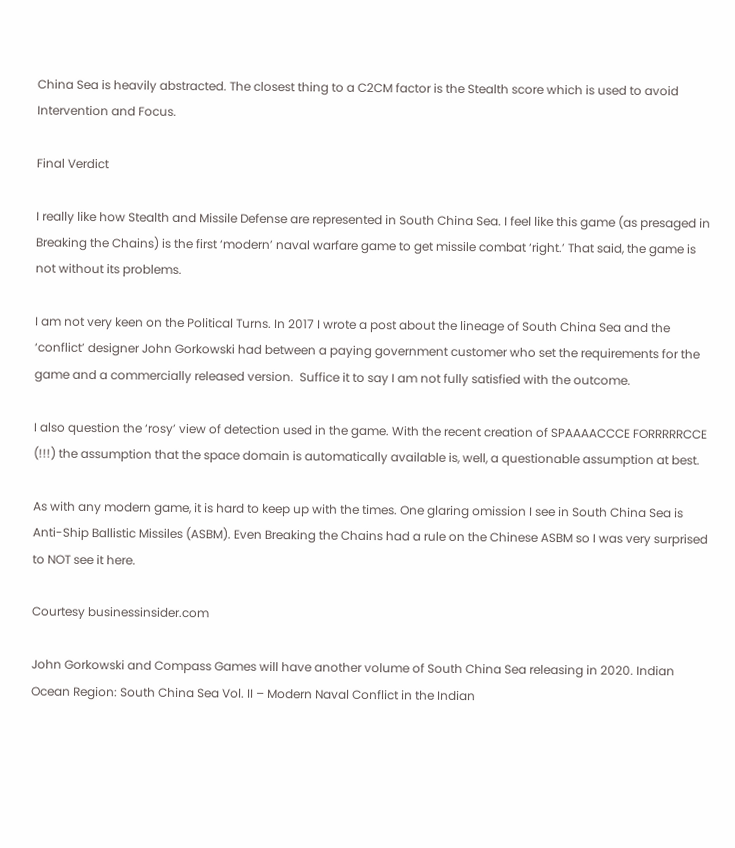China Sea is heavily abstracted. The closest thing to a C2CM factor is the Stealth score which is used to avoid Intervention and Focus.

Final Verdict

I really like how Stealth and Missile Defense are represented in South China Sea. I feel like this game (as presaged in Breaking the Chains) is the first ‘modern’ naval warfare game to get missile combat ‘right.’ That said, the game is not without its problems.

I am not very keen on the Political Turns. In 2017 I wrote a post about the lineage of South China Sea and the ‘conflict’ designer John Gorkowski had between a paying government customer who set the requirements for the game and a commercially released version.  Suffice it to say I am not fully satisfied with the outcome.

I also question the ‘rosy’ view of detection used in the game. With the recent creation of SPAAAACCCE FORRRRRCCE (!!!) the assumption that the space domain is automatically available is, well, a questionable assumption at best.

As with any modern game, it is hard to keep up with the times. One glaring omission I see in South China Sea is Anti-Ship Ballistic Missiles (ASBM). Even Breaking the Chains had a rule on the Chinese ASBM so I was very surprised to NOT see it here.

Courtesy businessinsider.com

John Gorkowski and Compass Games will have another volume of South China Sea releasing in 2020. Indian Ocean Region: South China Sea Vol. II – Modern Naval Conflict in the Indian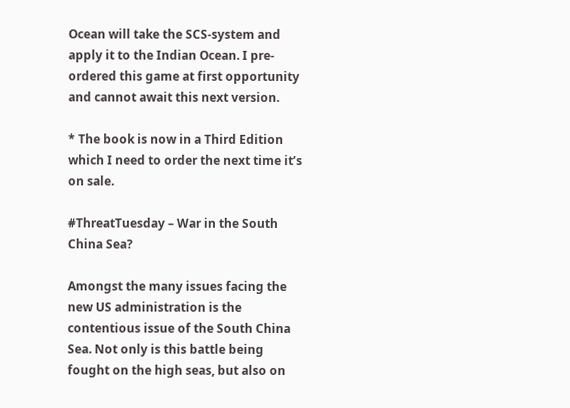Ocean will take the SCS-system and apply it to the Indian Ocean. I pre-ordered this game at first opportunity and cannot await this next version.

* The book is now in a Third Edition which I need to order the next time it’s on sale.

#ThreatTuesday – War in the South China Sea?

Amongst the many issues facing the new US administration is the contentious issue of the South China Sea. Not only is this battle being fought on the high seas, but also on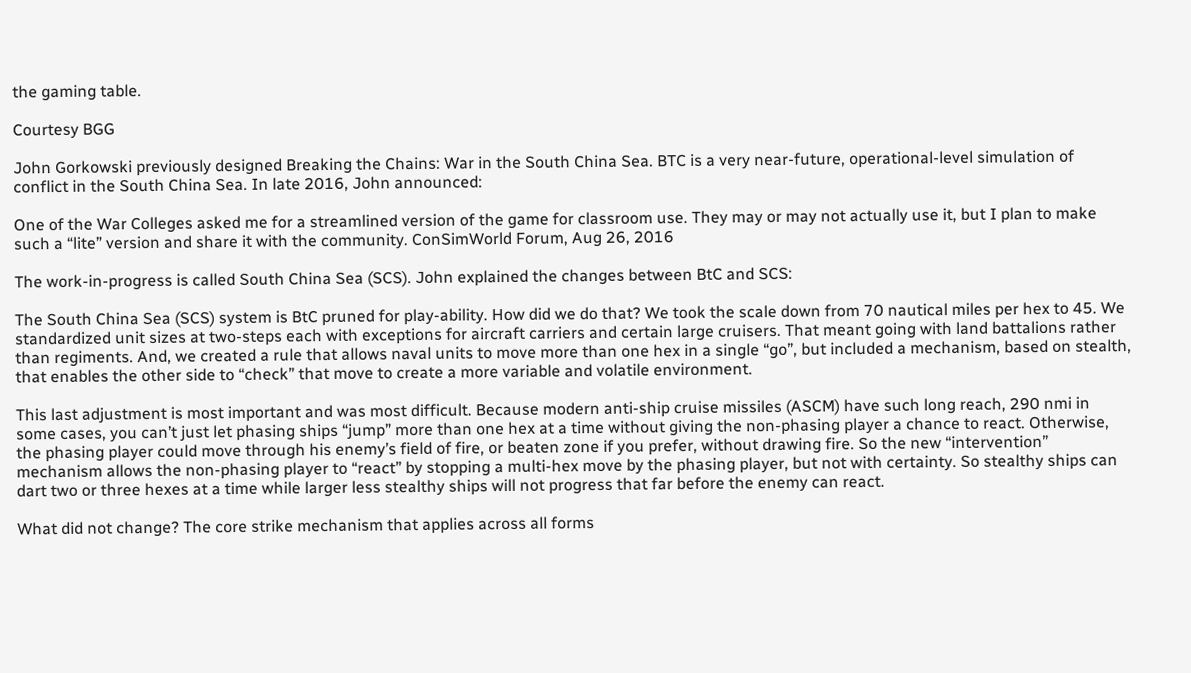the gaming table.

Courtesy BGG

John Gorkowski previously designed Breaking the Chains: War in the South China Sea. BTC is a very near-future, operational-level simulation of conflict in the South China Sea. In late 2016, John announced:

One of the War Colleges asked me for a streamlined version of the game for classroom use. They may or may not actually use it, but I plan to make such a “lite” version and share it with the community. ConSimWorld Forum, Aug 26, 2016

The work-in-progress is called South China Sea (SCS). John explained the changes between BtC and SCS:

The South China Sea (SCS) system is BtC pruned for play-ability. How did we do that? We took the scale down from 70 nautical miles per hex to 45. We standardized unit sizes at two-steps each with exceptions for aircraft carriers and certain large cruisers. That meant going with land battalions rather than regiments. And, we created a rule that allows naval units to move more than one hex in a single “go”, but included a mechanism, based on stealth, that enables the other side to “check” that move to create a more variable and volatile environment.

This last adjustment is most important and was most difficult. Because modern anti-ship cruise missiles (ASCM) have such long reach, 290 nmi in some cases, you can’t just let phasing ships “jump” more than one hex at a time without giving the non-phasing player a chance to react. Otherwise, the phasing player could move through his enemy’s field of fire, or beaten zone if you prefer, without drawing fire. So the new “intervention” mechanism allows the non-phasing player to “react” by stopping a multi-hex move by the phasing player, but not with certainty. So stealthy ships can dart two or three hexes at a time while larger less stealthy ships will not progress that far before the enemy can react.

What did not change? The core strike mechanism that applies across all forms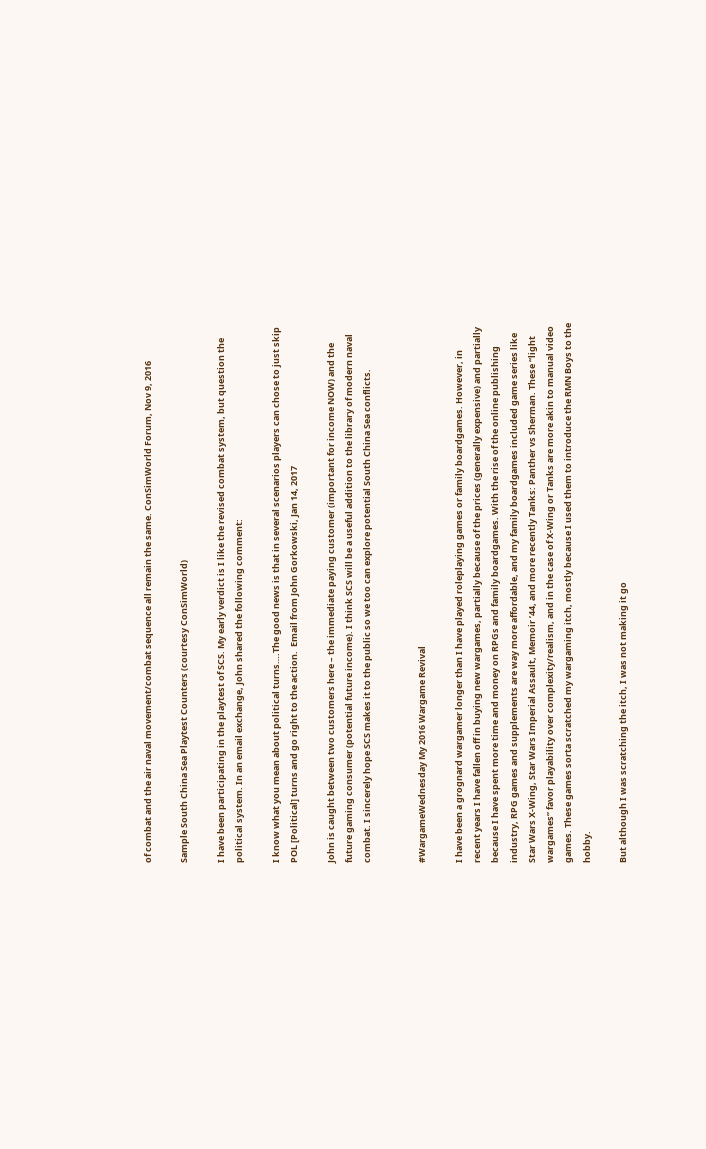of combat and the air naval movement/combat sequence all remain the same. ConSimWorld Forum, Nov 9, 2016

Sample South China Sea Playtest Counters (courtesy ConSimWorld)

I have been participating in the playtest of SCS. My early verdict is I like the revised combat system, but question the political system. In an email exchange, John shared the following comment:

I know what you mean about political turns….The good news is that in several scenarios players can chose to just skip POL [Political] turns and go right to the action.  Email from John Gorkowski, Jan 14, 2017

John is caught between two customers here – the immediate paying customer (important for income NOW) and the future gaming consumer (potential future income). I think SCS will be a useful addition to the library of modern naval combat. I sincerely hope SCS makes it to the public so we too can explore potential South China Sea conflicts.


#WargameWednesday My 2016 Wargame Revival

I have been a grognard wargamer longer than I have played roleplaying games or family boardgames. However, in recent years I have fallen off in buying new wargames, partially because of the prices (generally expensive) and partially because I have spent more time and money on RPGs and family boardgames. With the rise of the online publishing industry, RPG games and supplements are way more affordable, and my family boardgames included game series like Star Wars X-Wing, Star Wars Imperial Assault, Memoir ’44, and more recently Tanks: Panther vs Sherman. These “light wargames” favor playability over complexity/realism, and in the case of X-Wing or Tanks are more akin to manual video games. These games sorta scratched my wargaming itch, mostly because I used them to introduce the RMN Boys to the hobby.

But although I was scratching the itch, I was not making it go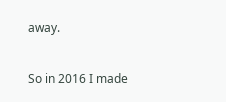away.

So in 2016 I made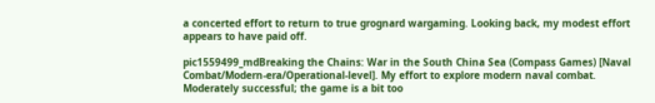a concerted effort to return to true grognard wargaming. Looking back, my modest effort appears to have paid off.

pic1559499_mdBreaking the Chains: War in the South China Sea (Compass Games) [Naval Combat/Modern-era/Operational-level]. My effort to explore modern naval combat. Moderately successful; the game is a bit too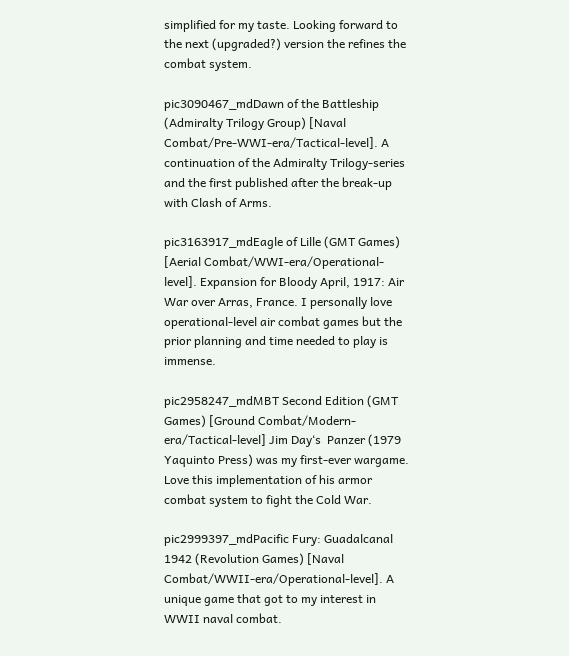simplified for my taste. Looking forward to the next (upgraded?) version the refines the combat system.

pic3090467_mdDawn of the Battleship (Admiralty Trilogy Group) [Naval Combat/Pre-WWI-era/Tactical-level]. A continuation of the Admiralty Trilogy-series and the first published after the break-up with Clash of Arms.

pic3163917_mdEagle of Lille (GMT Games) [Aerial Combat/WWI-era/Operational-level]. Expansion for Bloody April, 1917: Air War over Arras, France. I personally love operational-level air combat games but the prior planning and time needed to play is immense.

pic2958247_mdMBT Second Edition (GMT Games) [Ground Combat/Modern-era/Tactical-level] Jim Day‘s  Panzer (1979 Yaquinto Press) was my first-ever wargame. Love this implementation of his armor combat system to fight the Cold War.

pic2999397_mdPacific Fury: Guadalcanal 1942 (Revolution Games) [Naval Combat/WWII-era/Operational-level]. A unique game that got to my interest in WWII naval combat.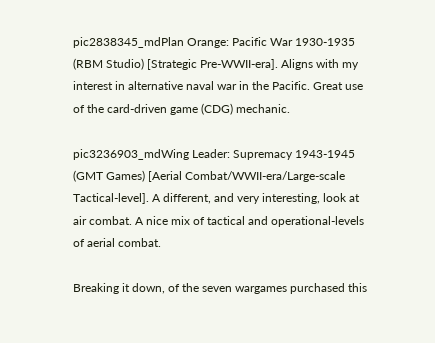pic2838345_mdPlan Orange: Pacific War 1930-1935 (RBM Studio) [Strategic Pre-WWII-era]. Aligns with my interest in alternative naval war in the Pacific. Great use of the card-driven game (CDG) mechanic.

pic3236903_mdWing Leader: Supremacy 1943-1945 (GMT Games) [Aerial Combat/WWII-era/Large-scale Tactical-level]. A different, and very interesting, look at air combat. A nice mix of tactical and operational-levels of aerial combat.

Breaking it down, of the seven wargames purchased this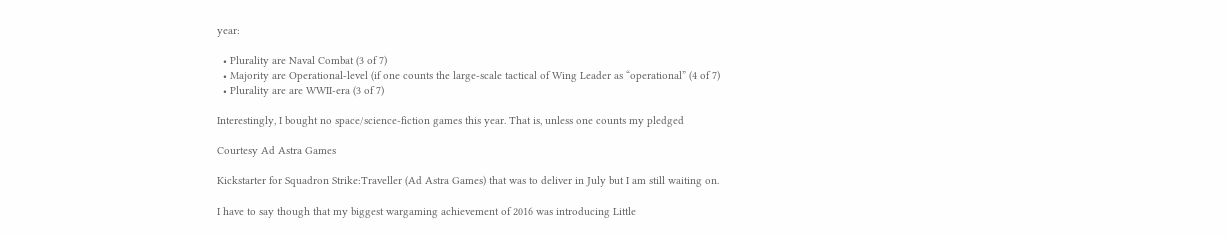year:

  • Plurality are Naval Combat (3 of 7)
  • Majority are Operational-level (if one counts the large-scale tactical of Wing Leader as “operational” (4 of 7)
  • Plurality are are WWII-era (3 of 7)

Interestingly, I bought no space/science-fiction games this year. That is, unless one counts my pledged

Courtesy Ad Astra Games

Kickstarter for Squadron Strike:Traveller (Ad Astra Games) that was to deliver in July but I am still waiting on.

I have to say though that my biggest wargaming achievement of 2016 was introducing Little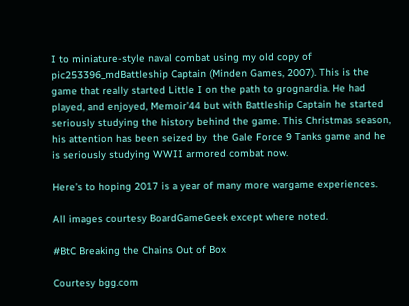I to miniature-style naval combat using my old copy of pic253396_mdBattleship Captain (Minden Games, 2007). This is the game that really started Little I on the path to grognardia. He had played, and enjoyed, Memoir’44 but with Battleship Captain he started seriously studying the history behind the game. This Christmas season, his attention has been seized by  the Gale Force 9 Tanks game and he is seriously studying WWII armored combat now.

Here’s to hoping 2017 is a year of many more wargame experiences.

All images courtesy BoardGameGeek except where noted.

#BtC Breaking the Chains Out of Box

Courtesy bgg.com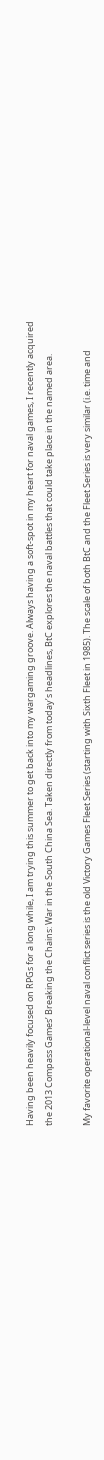Having been heavily focused on RPGs for a long while, I am trying this summer to get back into my wargaming groove. Always having a soft-spot in my heart for naval games, I recently acquired the 2013 Compass Games’ Breaking the Chains: War in the South China Sea. Taken directly from today’s headlines, BtC explores the naval battles that could take place in the named area.

My favorite operational-level naval conflict series is the old Victory Games Fleet Series (starting with Sixth Fleet in 1985). The scale of both BtC and the Fleet Series is very similar (i.e. time and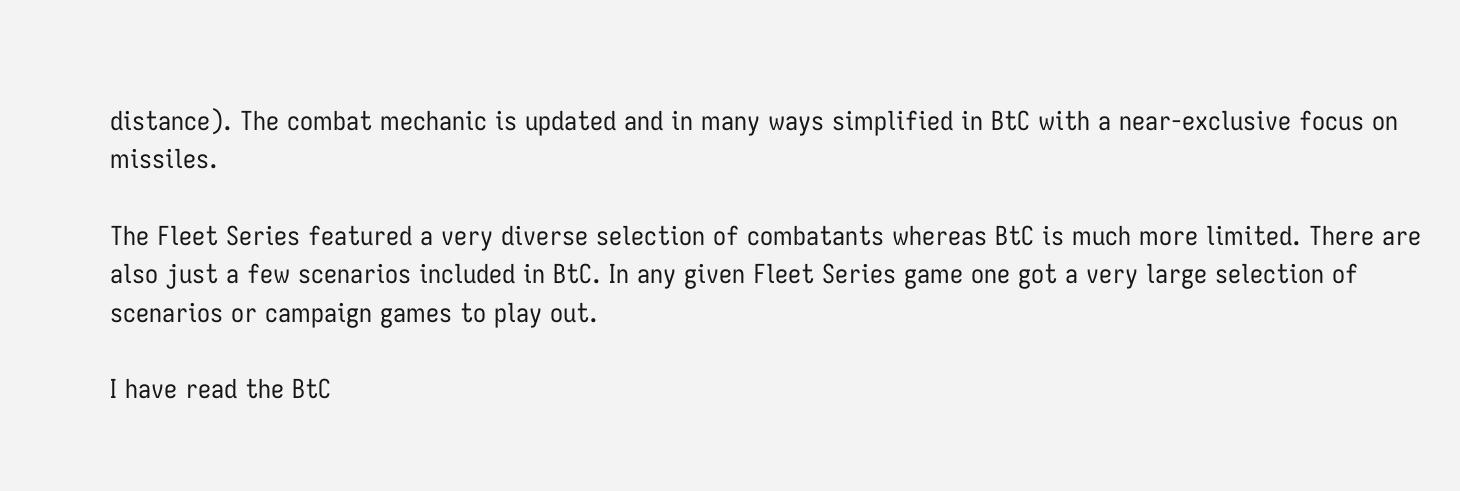distance). The combat mechanic is updated and in many ways simplified in BtC with a near-exclusive focus on missiles.

The Fleet Series featured a very diverse selection of combatants whereas BtC is much more limited. There are also just a few scenarios included in BtC. In any given Fleet Series game one got a very large selection of scenarios or campaign games to play out.

I have read the BtC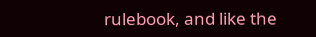rulebook, and like the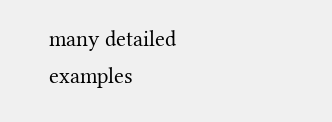many detailed examples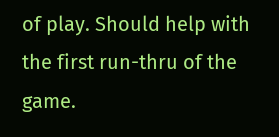of play. Should help with the first run-thru of the game.